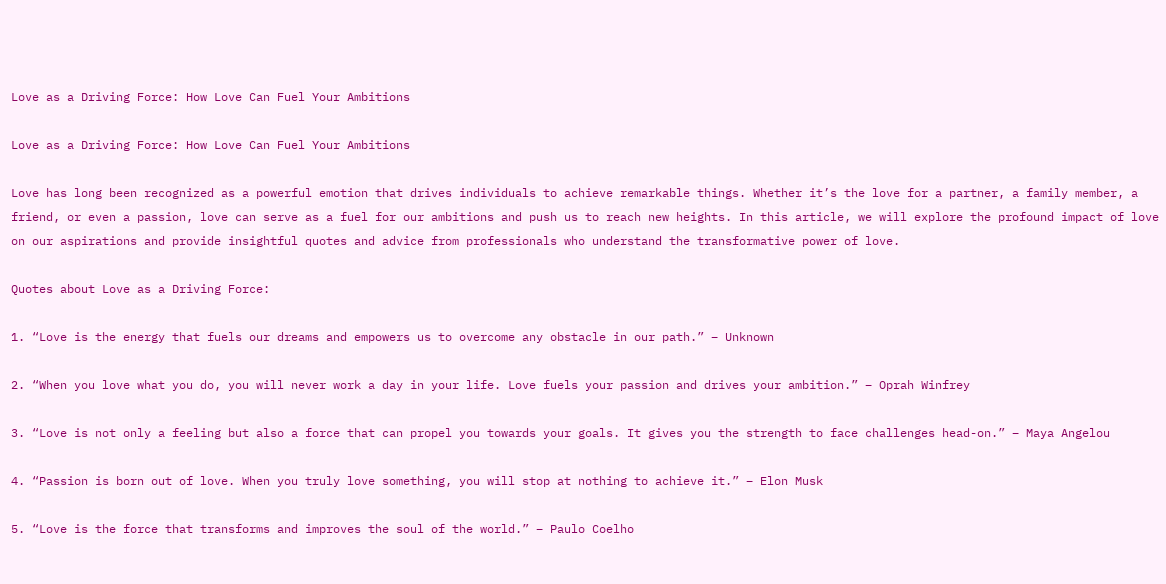Love as a Driving Force: How Love Can Fuel Your Ambitions

Love as a Driving Force: How Love Can Fuel Your Ambitions

Love has long been recognized as a powerful emotion that drives individuals to achieve remarkable things. Whether it’s the love for a partner, a family member, a friend, or even a passion, love can serve as a fuel for our ambitions and push us to reach new heights. In this article, we will explore the profound impact of love on our aspirations and provide insightful quotes and advice from professionals who understand the transformative power of love.

Quotes about Love as a Driving Force:

1. “Love is the energy that fuels our dreams and empowers us to overcome any obstacle in our path.” – Unknown

2. “When you love what you do, you will never work a day in your life. Love fuels your passion and drives your ambition.” – Oprah Winfrey

3. “Love is not only a feeling but also a force that can propel you towards your goals. It gives you the strength to face challenges head-on.” – Maya Angelou

4. “Passion is born out of love. When you truly love something, you will stop at nothing to achieve it.” – Elon Musk

5. “Love is the force that transforms and improves the soul of the world.” – Paulo Coelho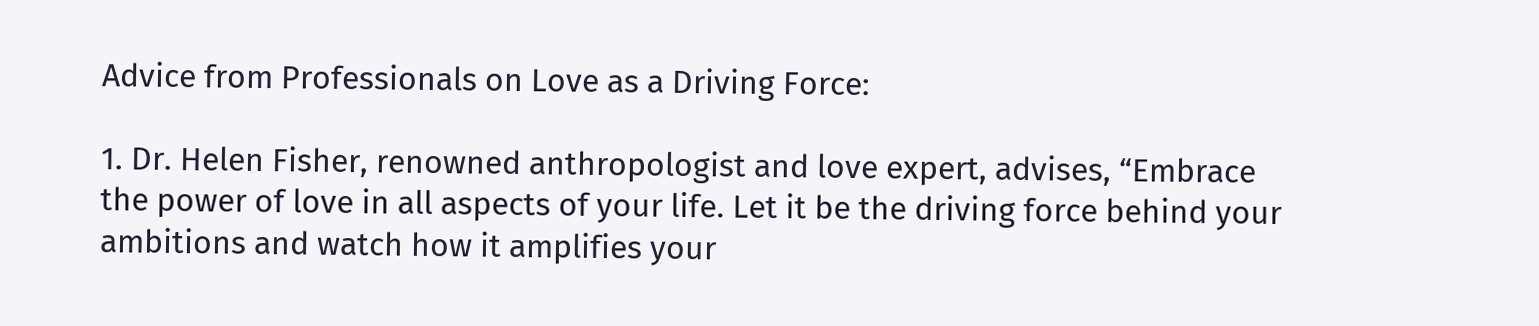Advice from Professionals on Love as a Driving Force:

1. Dr. Helen Fisher, renowned anthropologist and love expert, advises, “Embrace the power of love in all aspects of your life. Let it be the driving force behind your ambitions and watch how it amplifies your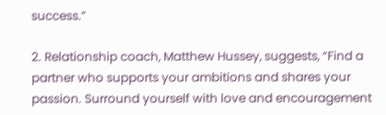success.”

2. Relationship coach, Matthew Hussey, suggests, “Find a partner who supports your ambitions and shares your passion. Surround yourself with love and encouragement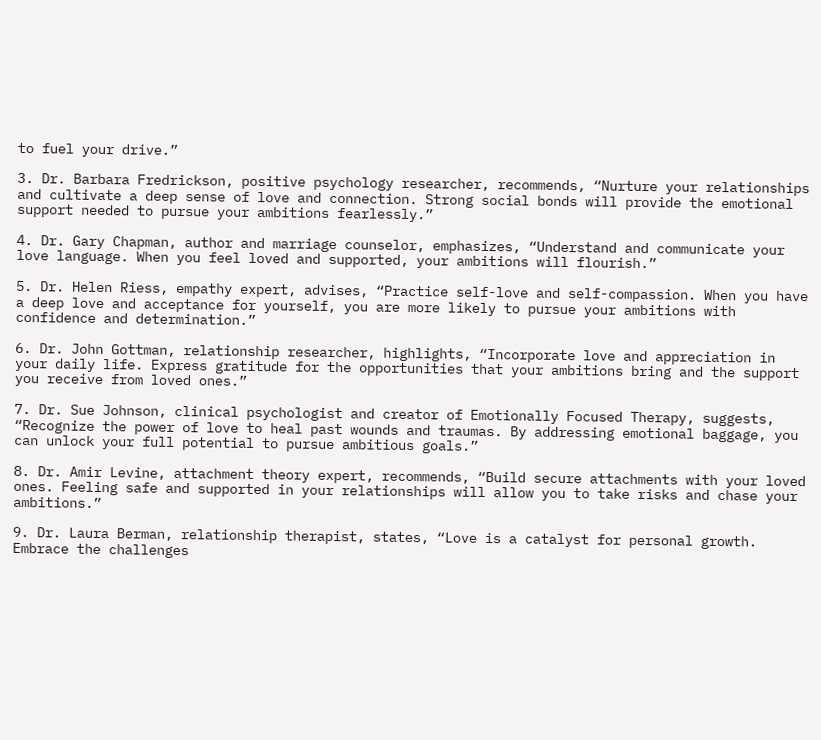to fuel your drive.”

3. Dr. Barbara Fredrickson, positive psychology researcher, recommends, “Nurture your relationships and cultivate a deep sense of love and connection. Strong social bonds will provide the emotional support needed to pursue your ambitions fearlessly.”

4. Dr. Gary Chapman, author and marriage counselor, emphasizes, “Understand and communicate your love language. When you feel loved and supported, your ambitions will flourish.”

5. Dr. Helen Riess, empathy expert, advises, “Practice self-love and self-compassion. When you have a deep love and acceptance for yourself, you are more likely to pursue your ambitions with confidence and determination.”

6. Dr. John Gottman, relationship researcher, highlights, “Incorporate love and appreciation in your daily life. Express gratitude for the opportunities that your ambitions bring and the support you receive from loved ones.”

7. Dr. Sue Johnson, clinical psychologist and creator of Emotionally Focused Therapy, suggests, “Recognize the power of love to heal past wounds and traumas. By addressing emotional baggage, you can unlock your full potential to pursue ambitious goals.”

8. Dr. Amir Levine, attachment theory expert, recommends, “Build secure attachments with your loved ones. Feeling safe and supported in your relationships will allow you to take risks and chase your ambitions.”

9. Dr. Laura Berman, relationship therapist, states, “Love is a catalyst for personal growth. Embrace the challenges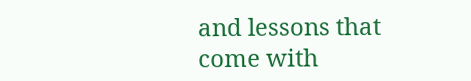and lessons that come with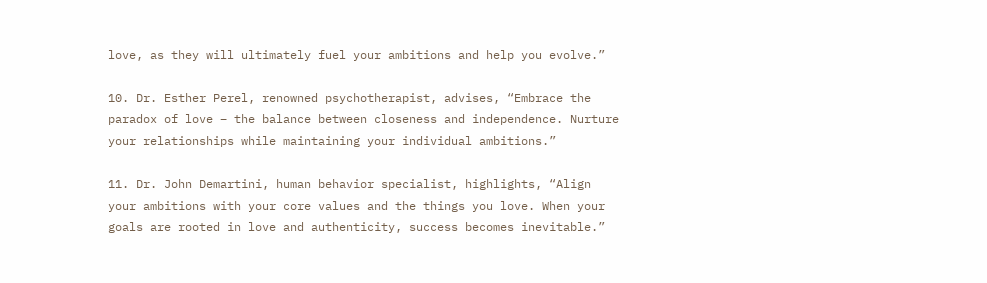love, as they will ultimately fuel your ambitions and help you evolve.”

10. Dr. Esther Perel, renowned psychotherapist, advises, “Embrace the paradox of love – the balance between closeness and independence. Nurture your relationships while maintaining your individual ambitions.”

11. Dr. John Demartini, human behavior specialist, highlights, “Align your ambitions with your core values and the things you love. When your goals are rooted in love and authenticity, success becomes inevitable.”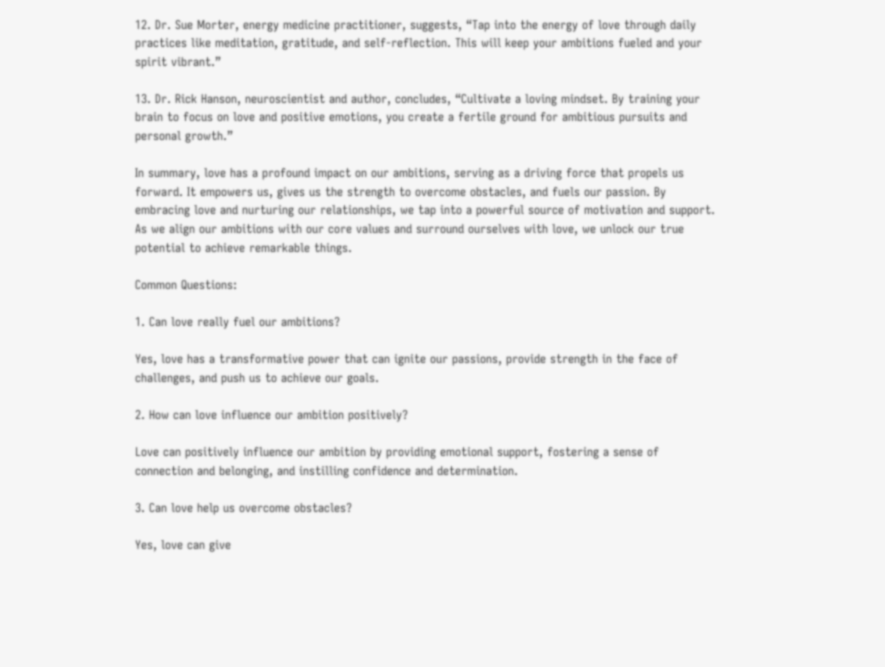12. Dr. Sue Morter, energy medicine practitioner, suggests, “Tap into the energy of love through daily practices like meditation, gratitude, and self-reflection. This will keep your ambitions fueled and your spirit vibrant.”

13. Dr. Rick Hanson, neuroscientist and author, concludes, “Cultivate a loving mindset. By training your brain to focus on love and positive emotions, you create a fertile ground for ambitious pursuits and personal growth.”

In summary, love has a profound impact on our ambitions, serving as a driving force that propels us forward. It empowers us, gives us the strength to overcome obstacles, and fuels our passion. By embracing love and nurturing our relationships, we tap into a powerful source of motivation and support. As we align our ambitions with our core values and surround ourselves with love, we unlock our true potential to achieve remarkable things.

Common Questions:

1. Can love really fuel our ambitions?

Yes, love has a transformative power that can ignite our passions, provide strength in the face of challenges, and push us to achieve our goals.

2. How can love influence our ambition positively?

Love can positively influence our ambition by providing emotional support, fostering a sense of connection and belonging, and instilling confidence and determination.

3. Can love help us overcome obstacles?

Yes, love can give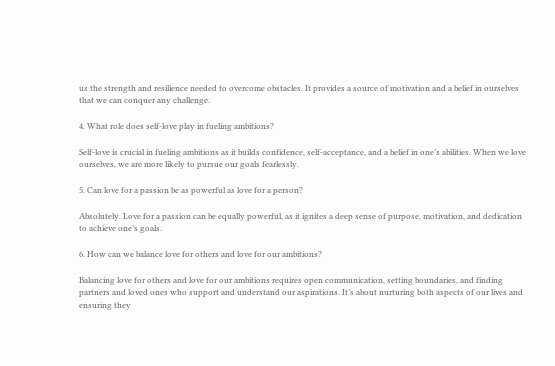us the strength and resilience needed to overcome obstacles. It provides a source of motivation and a belief in ourselves that we can conquer any challenge.

4. What role does self-love play in fueling ambitions?

Self-love is crucial in fueling ambitions as it builds confidence, self-acceptance, and a belief in one’s abilities. When we love ourselves, we are more likely to pursue our goals fearlessly.

5. Can love for a passion be as powerful as love for a person?

Absolutely. Love for a passion can be equally powerful, as it ignites a deep sense of purpose, motivation, and dedication to achieve one’s goals.

6. How can we balance love for others and love for our ambitions?

Balancing love for others and love for our ambitions requires open communication, setting boundaries, and finding partners and loved ones who support and understand our aspirations. It’s about nurturing both aspects of our lives and ensuring they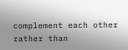complement each other rather than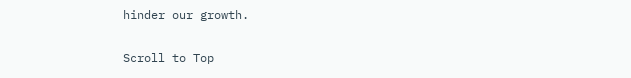hinder our growth.

Scroll to Top